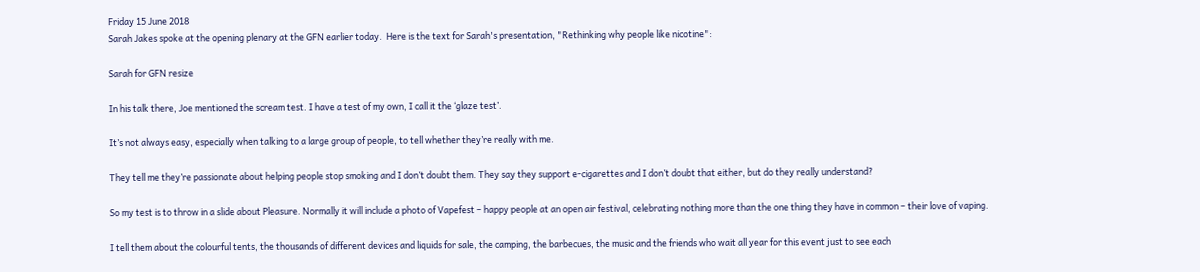Friday 15 June 2018
Sarah Jakes spoke at the opening plenary at the GFN earlier today.  Here is the text for Sarah's presentation, "Rethinking why people like nicotine":

Sarah for GFN resize

In his talk there, Joe mentioned the scream test. I have a test of my own, I call it the ‘glaze test’.

It’s not always easy, especially when talking to a large group of people, to tell whether they’re really with me.

They tell me they’re passionate about helping people stop smoking and I don’t doubt them. They say they support e-cigarettes and I don’t doubt that either, but do they really understand?

So my test is to throw in a slide about Pleasure. Normally it will include a photo of Vapefest – happy people at an open air festival, celebrating nothing more than the one thing they have in common – their love of vaping.

I tell them about the colourful tents, the thousands of different devices and liquids for sale, the camping, the barbecues, the music and the friends who wait all year for this event just to see each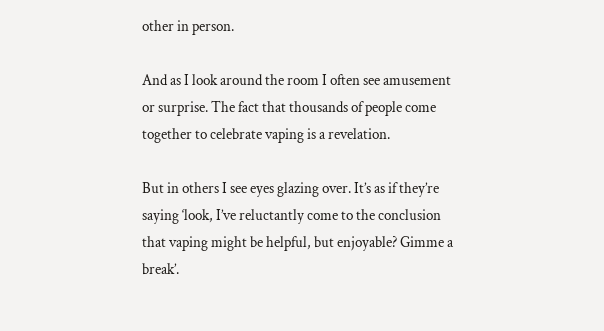other in person.

And as I look around the room I often see amusement or surprise. The fact that thousands of people come together to celebrate vaping is a revelation.

But in others I see eyes glazing over. It’s as if they’re saying ‘look, I’ve reluctantly come to the conclusion that vaping might be helpful, but enjoyable? Gimme a break’.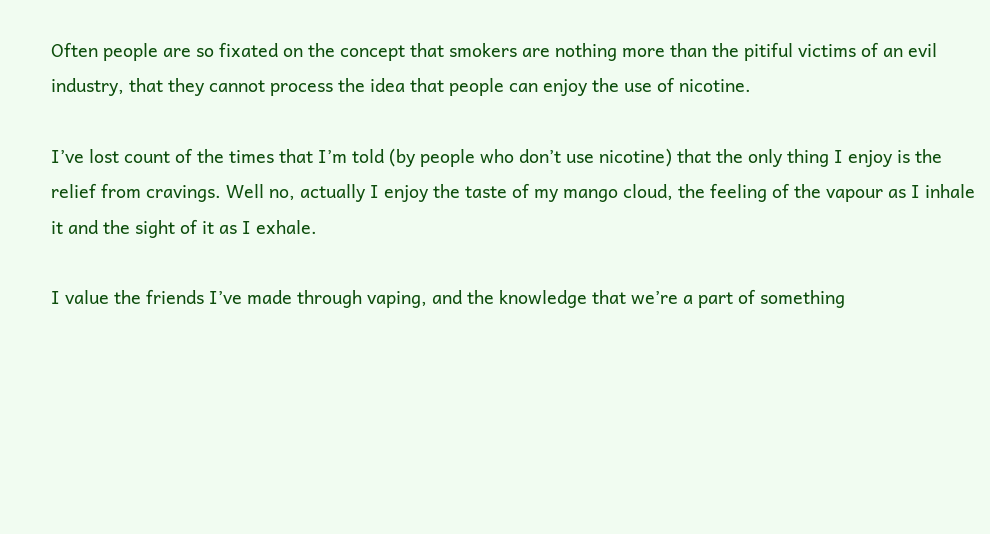Often people are so fixated on the concept that smokers are nothing more than the pitiful victims of an evil industry, that they cannot process the idea that people can enjoy the use of nicotine.

I’ve lost count of the times that I’m told (by people who don’t use nicotine) that the only thing I enjoy is the relief from cravings. Well no, actually I enjoy the taste of my mango cloud, the feeling of the vapour as I inhale it and the sight of it as I exhale.

I value the friends I’ve made through vaping, and the knowledge that we’re a part of something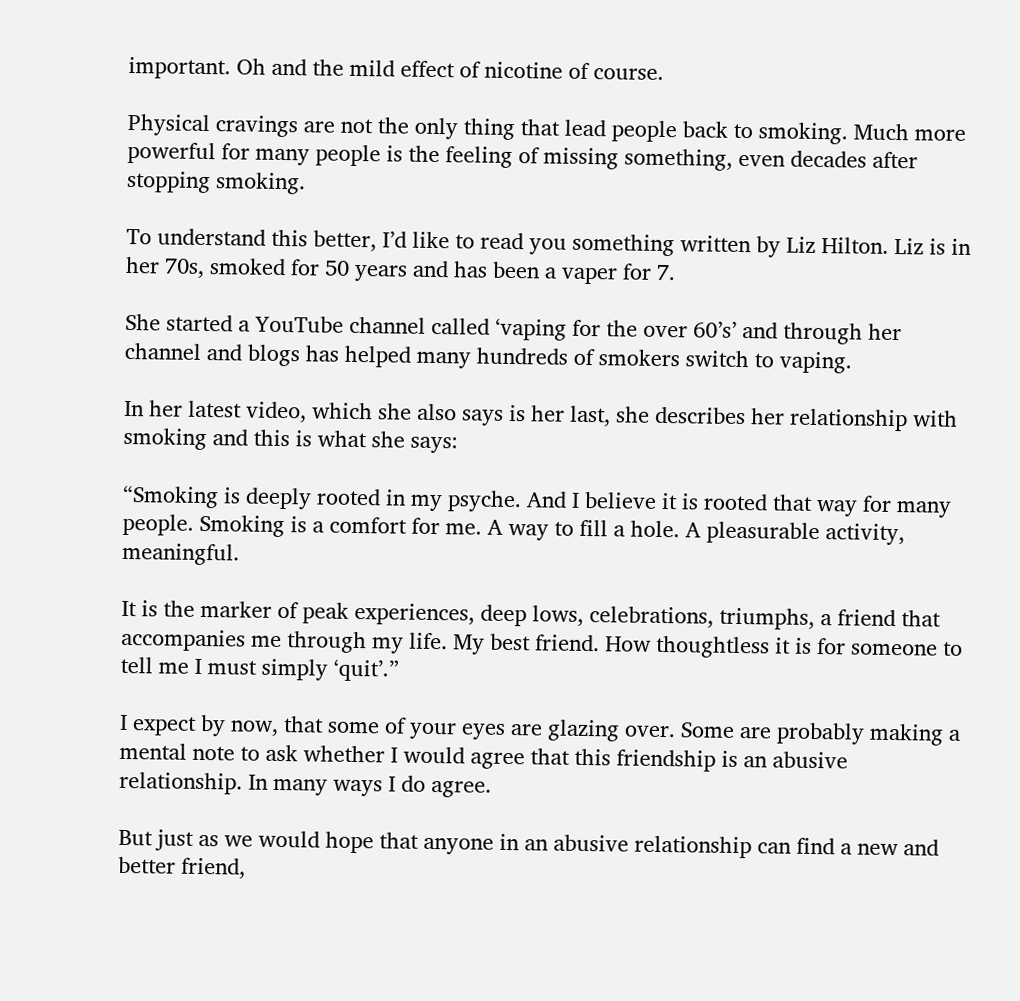important. Oh and the mild effect of nicotine of course.

Physical cravings are not the only thing that lead people back to smoking. Much more powerful for many people is the feeling of missing something, even decades after stopping smoking.

To understand this better, I’d like to read you something written by Liz Hilton. Liz is in her 70s, smoked for 50 years and has been a vaper for 7.

She started a YouTube channel called ‘vaping for the over 60’s’ and through her channel and blogs has helped many hundreds of smokers switch to vaping.

In her latest video, which she also says is her last, she describes her relationship with smoking and this is what she says:

“Smoking is deeply rooted in my psyche. And I believe it is rooted that way for many people. Smoking is a comfort for me. A way to fill a hole. A pleasurable activity, meaningful.

It is the marker of peak experiences, deep lows, celebrations, triumphs, a friend that accompanies me through my life. My best friend. How thoughtless it is for someone to tell me I must simply ‘quit’.”

I expect by now, that some of your eyes are glazing over. Some are probably making a mental note to ask whether I would agree that this friendship is an abusive relationship. In many ways I do agree.

But just as we would hope that anyone in an abusive relationship can find a new and better friend,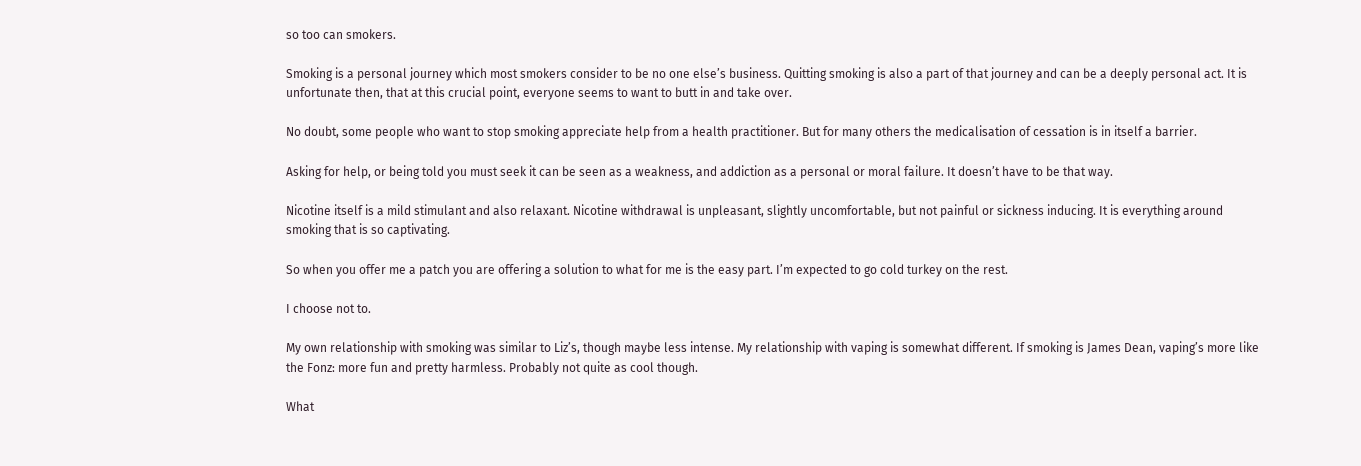so too can smokers.

Smoking is a personal journey which most smokers consider to be no one else’s business. Quitting smoking is also a part of that journey and can be a deeply personal act. It is unfortunate then, that at this crucial point, everyone seems to want to butt in and take over.

No doubt, some people who want to stop smoking appreciate help from a health practitioner. But for many others the medicalisation of cessation is in itself a barrier.

Asking for help, or being told you must seek it can be seen as a weakness, and addiction as a personal or moral failure. It doesn’t have to be that way.

Nicotine itself is a mild stimulant and also relaxant. Nicotine withdrawal is unpleasant, slightly uncomfortable, but not painful or sickness inducing. It is everything around smoking that is so captivating.

So when you offer me a patch you are offering a solution to what for me is the easy part. I’m expected to go cold turkey on the rest.

I choose not to.

My own relationship with smoking was similar to Liz’s, though maybe less intense. My relationship with vaping is somewhat different. If smoking is James Dean, vaping’s more like the Fonz: more fun and pretty harmless. Probably not quite as cool though.

What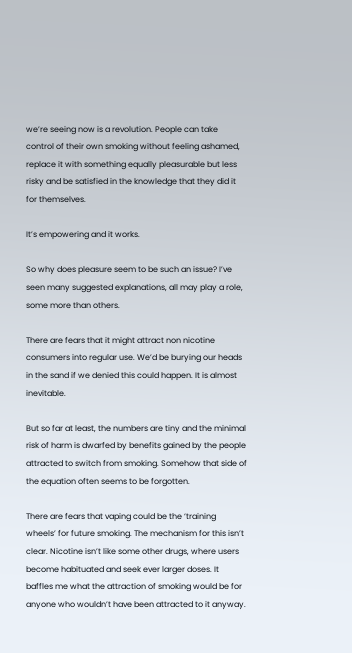we’re seeing now is a revolution. People can take control of their own smoking without feeling ashamed, replace it with something equally pleasurable but less risky and be satisfied in the knowledge that they did it for themselves.

It’s empowering and it works.

So why does pleasure seem to be such an issue? I’ve seen many suggested explanations, all may play a role, some more than others.

There are fears that it might attract non nicotine consumers into regular use. We’d be burying our heads in the sand if we denied this could happen. It is almost inevitable.

But so far at least, the numbers are tiny and the minimal risk of harm is dwarfed by benefits gained by the people attracted to switch from smoking. Somehow that side of the equation often seems to be forgotten.

There are fears that vaping could be the ‘training wheels’ for future smoking. The mechanism for this isn’t clear. Nicotine isn’t like some other drugs, where users become habituated and seek ever larger doses. It baffles me what the attraction of smoking would be for anyone who wouldn’t have been attracted to it anyway.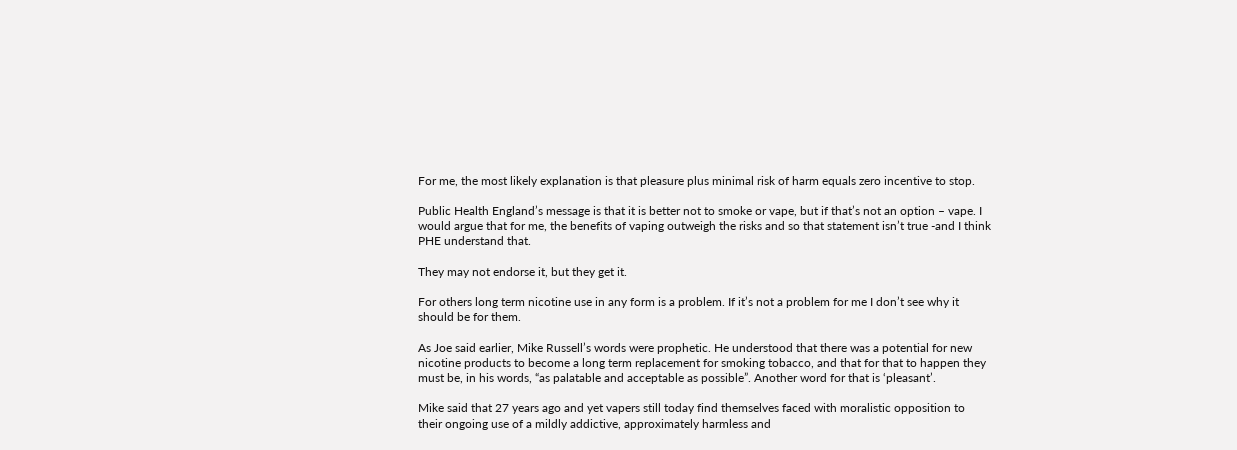For me, the most likely explanation is that pleasure plus minimal risk of harm equals zero incentive to stop.

Public Health England’s message is that it is better not to smoke or vape, but if that’s not an option – vape. I would argue that for me, the benefits of vaping outweigh the risks and so that statement isn’t true -and I think PHE understand that.

They may not endorse it, but they get it.

For others long term nicotine use in any form is a problem. If it’s not a problem for me I don’t see why it should be for them.

As Joe said earlier, Mike Russell’s words were prophetic. He understood that there was a potential for new nicotine products to become a long term replacement for smoking tobacco, and that for that to happen they must be, in his words, “as palatable and acceptable as possible”. Another word for that is ‘pleasant’.

Mike said that 27 years ago and yet vapers still today find themselves faced with moralistic opposition to their ongoing use of a mildly addictive, approximately harmless and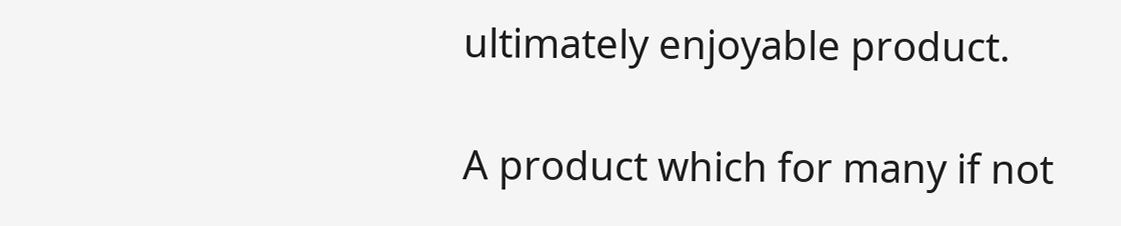ultimately enjoyable product.

A product which for many if not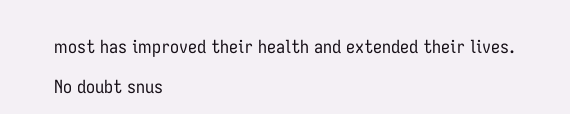most has improved their health and extended their lives.

No doubt snus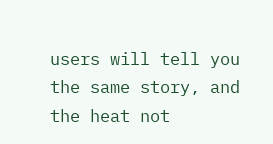users will tell you the same story, and the heat not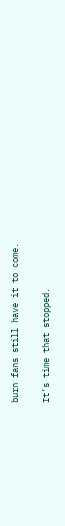burn fans still have it to come.

It’s time that stopped.